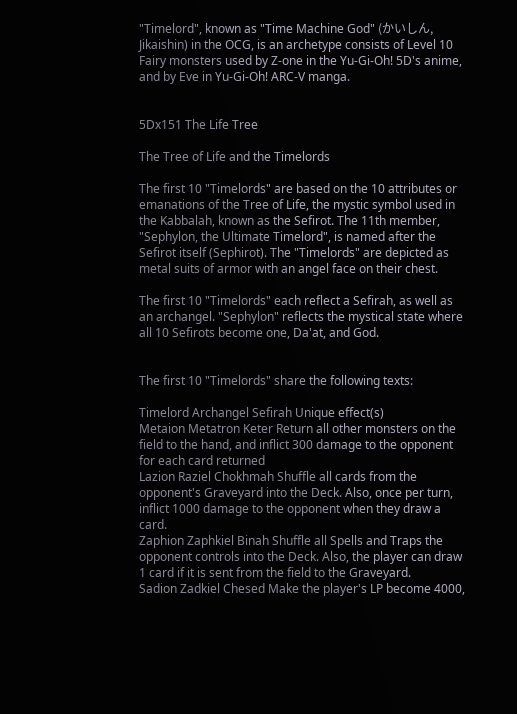"Timelord", known as "Time Machine God" (かいしん, Jikaishin) in the OCG, is an archetype consists of Level 10 Fairy monsters used by Z-one in the Yu-Gi-Oh! 5D's anime, and by Eve in Yu-Gi-Oh! ARC-V manga.


5Dx151 The Life Tree

The Tree of Life and the Timelords

The first 10 "Timelords" are based on the 10 attributes or emanations of the Tree of Life, the mystic symbol used in the Kabbalah, known as the Sefirot. The 11th member, "Sephylon, the Ultimate Timelord", is named after the Sefirot itself (Sephirot). The "Timelords" are depicted as metal suits of armor with an angel face on their chest.

The first 10 "Timelords" each reflect a Sefirah, as well as an archangel. "Sephylon" reflects the mystical state where all 10 Sefirots become one, Da'at, and God.


The first 10 "Timelords" share the following texts:

Timelord Archangel Sefirah Unique effect(s)
Metaion Metatron Keter Return all other monsters on the field to the hand, and inflict 300 damage to the opponent for each card returned
Lazion Raziel Chokhmah Shuffle all cards from the opponent's Graveyard into the Deck. Also, once per turn, inflict 1000 damage to the opponent when they draw a card.
Zaphion Zaphkiel Binah Shuffle all Spells and Traps the opponent controls into the Deck. Also, the player can draw 1 card if it is sent from the field to the Graveyard.
Sadion Zadkiel Chesed Make the player's LP become 4000,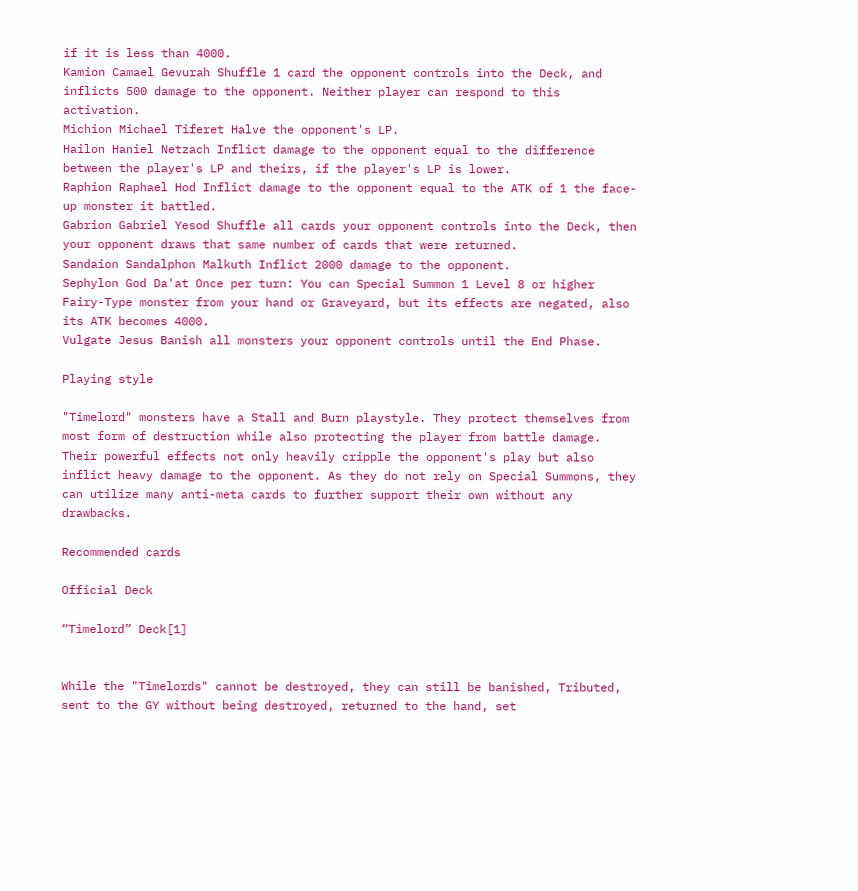if it is less than 4000.
Kamion Camael Gevurah Shuffle 1 card the opponent controls into the Deck, and inflicts 500 damage to the opponent. Neither player can respond to this activation.
Michion Michael Tiferet Halve the opponent's LP.
Hailon Haniel Netzach Inflict damage to the opponent equal to the difference between the player's LP and theirs, if the player's LP is lower.
Raphion Raphael Hod Inflict damage to the opponent equal to the ATK of 1 the face-up monster it battled.
Gabrion Gabriel Yesod Shuffle all cards your opponent controls into the Deck, then your opponent draws that same number of cards that were returned.
Sandaion Sandalphon Malkuth Inflict 2000 damage to the opponent.
Sephylon God Da'at Once per turn: You can Special Summon 1 Level 8 or higher Fairy-Type monster from your hand or Graveyard, but its effects are negated, also its ATK becomes 4000.
Vulgate Jesus Banish all monsters your opponent controls until the End Phase.

Playing style

"Timelord" monsters have a Stall and Burn playstyle. They protect themselves from most form of destruction while also protecting the player from battle damage. Their powerful effects not only heavily cripple the opponent's play but also inflict heavy damage to the opponent. As they do not rely on Special Summons, they can utilize many anti-meta cards to further support their own without any drawbacks.

Recommended cards

Official Deck

“Timelord” Deck[1]


While the "Timelords" cannot be destroyed, they can still be banished, Tributed, sent to the GY without being destroyed, returned to the hand, set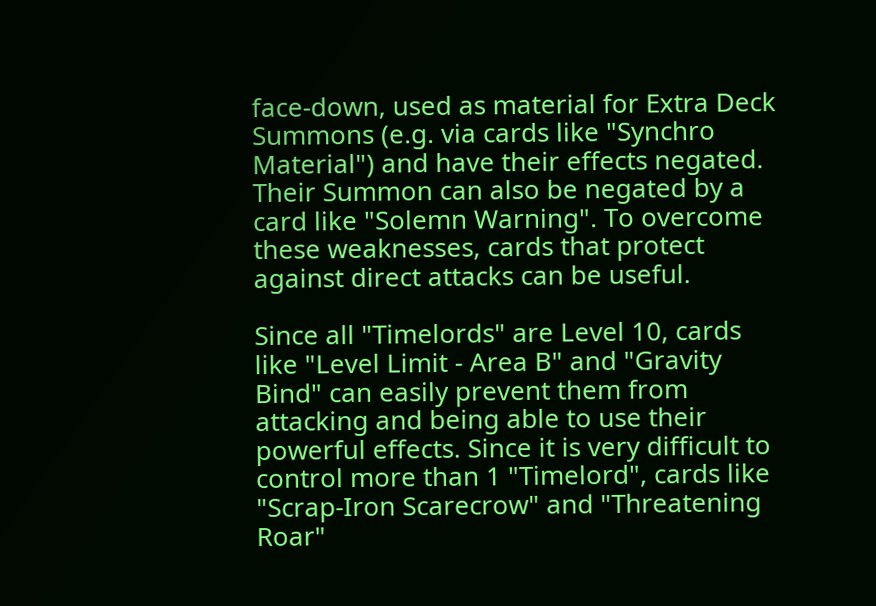face-down, used as material for Extra Deck Summons (e.g. via cards like "Synchro Material") and have their effects negated. Their Summon can also be negated by a card like "Solemn Warning". To overcome these weaknesses, cards that protect against direct attacks can be useful.

Since all "Timelords" are Level 10, cards like "Level Limit - Area B" and "Gravity Bind" can easily prevent them from attacking and being able to use their powerful effects. Since it is very difficult to control more than 1 "Timelord", cards like "Scrap-Iron Scarecrow" and "Threatening Roar"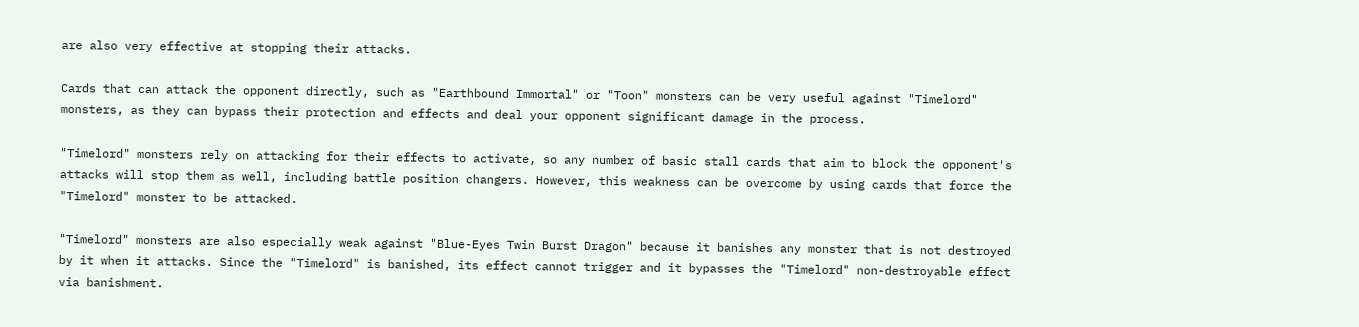are also very effective at stopping their attacks.

Cards that can attack the opponent directly, such as "Earthbound Immortal" or "Toon" monsters can be very useful against "Timelord" monsters, as they can bypass their protection and effects and deal your opponent significant damage in the process.

"Timelord" monsters rely on attacking for their effects to activate, so any number of basic stall cards that aim to block the opponent's attacks will stop them as well, including battle position changers. However, this weakness can be overcome by using cards that force the "Timelord" monster to be attacked.

"Timelord" monsters are also especially weak against "Blue-Eyes Twin Burst Dragon" because it banishes any monster that is not destroyed by it when it attacks. Since the "Timelord" is banished, its effect cannot trigger and it bypasses the "Timelord" non-destroyable effect via banishment.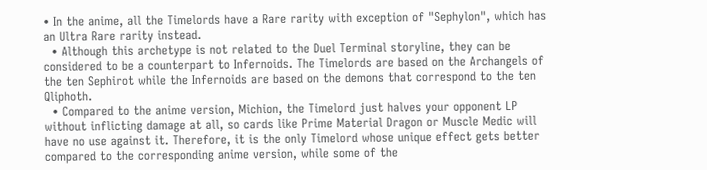• In the anime, all the Timelords have a Rare rarity with exception of "Sephylon", which has an Ultra Rare rarity instead.
  • Although this archetype is not related to the Duel Terminal storyline, they can be considered to be a counterpart to Infernoids. The Timelords are based on the Archangels of the ten Sephirot while the Infernoids are based on the demons that correspond to the ten Qliphoth.
  • Compared to the anime version, Michion, the Timelord just halves your opponent LP without inflicting damage at all, so cards like Prime Material Dragon or Muscle Medic will have no use against it. Therefore, it is the only Timelord whose unique effect gets better compared to the corresponding anime version, while some of the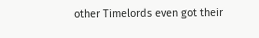other Timelords even got their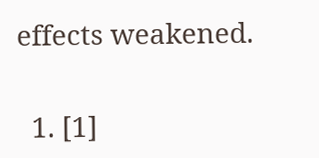effects weakened.


  1. [1]